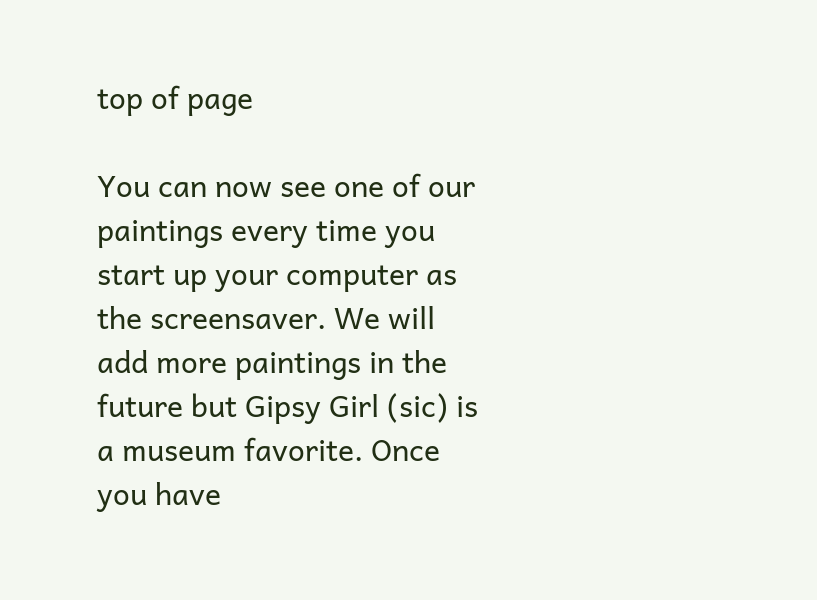top of page

You can now see one of our paintings every time you start up your computer as the screensaver. We will add more paintings in the future but Gipsy Girl (sic) is a museum favorite. Once you have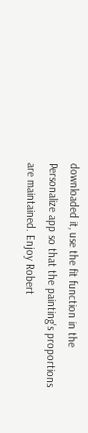downloaded it, use the fit function in the Personalize app so that the painting's proportions are maintained. Enjoy Robert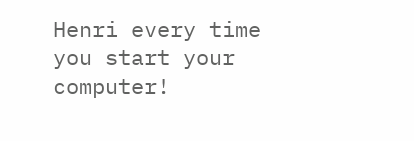Henri every time you start your computer!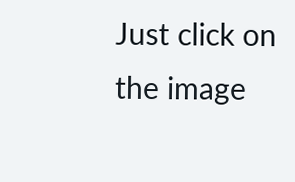Just click on the image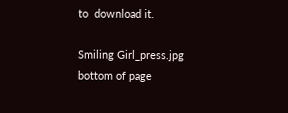to  download it.

Smiling Girl_press.jpg
bottom of page